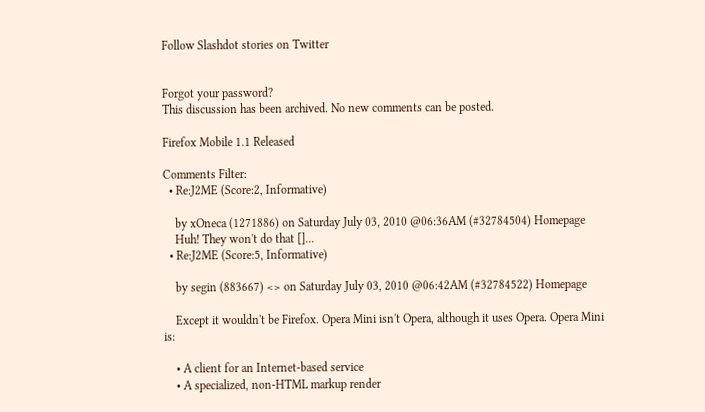Follow Slashdot stories on Twitter


Forgot your password?
This discussion has been archived. No new comments can be posted.

Firefox Mobile 1.1 Released

Comments Filter:
  • Re:J2ME (Score:2, Informative)

    by xOneca (1271886) on Saturday July 03, 2010 @06:36AM (#32784504) Homepage
    Huh! They won't do that []...
  • Re:J2ME (Score:5, Informative)

    by segin (883667) <> on Saturday July 03, 2010 @06:42AM (#32784522) Homepage

    Except it wouldn't be Firefox. Opera Mini isn't Opera, although it uses Opera. Opera Mini is:

    • A client for an Internet-based service
    • A specialized, non-HTML markup render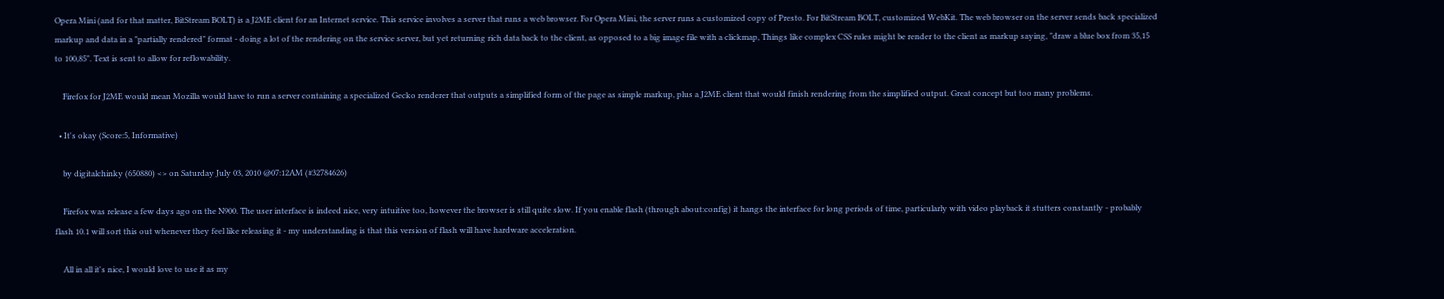Opera Mini (and for that matter, BitStream BOLT) is a J2ME client for an Internet service. This service involves a server that runs a web browser. For Opera Mini, the server runs a customized copy of Presto. For BitStream BOLT, customized WebKit. The web browser on the server sends back specialized markup and data in a "partially rendered" format - doing a lot of the rendering on the service server, but yet returning rich data back to the client, as opposed to a big image file with a clickmap, Things like complex CSS rules might be render to the client as markup saying, "draw a blue box from 35,15 to 100,85". Text is sent to allow for reflowability.

    Firefox for J2ME would mean Mozilla would have to run a server containing a specialized Gecko renderer that outputs a simplified form of the page as simple markup, plus a J2ME client that would finish rendering from the simplified output. Great concept but too many problems.

  • It's okay (Score:5, Informative)

    by digitalchinky (650880) <> on Saturday July 03, 2010 @07:12AM (#32784626)

    Firefox was release a few days ago on the N900. The user interface is indeed nice, very intuitive too, however the browser is still quite slow. If you enable flash (through about:config) it hangs the interface for long periods of time, particularly with video playback it stutters constantly - probably flash 10.1 will sort this out whenever they feel like releasing it - my understanding is that this version of flash will have hardware acceleration.

    All in all it's nice, I would love to use it as my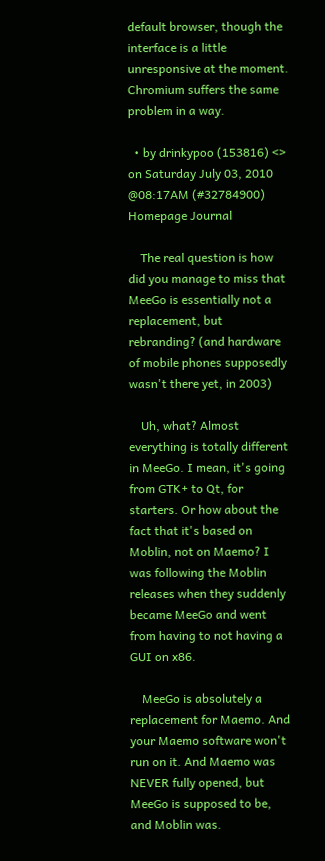default browser, though the interface is a little unresponsive at the moment. Chromium suffers the same problem in a way.

  • by drinkypoo (153816) <> on Saturday July 03, 2010 @08:17AM (#32784900) Homepage Journal

    The real question is how did you manage to miss that MeeGo is essentially not a replacement, but rebranding? (and hardware of mobile phones supposedly wasn't there yet, in 2003)

    Uh, what? Almost everything is totally different in MeeGo. I mean, it's going from GTK+ to Qt, for starters. Or how about the fact that it's based on Moblin, not on Maemo? I was following the Moblin releases when they suddenly became MeeGo and went from having to not having a GUI on x86.

    MeeGo is absolutely a replacement for Maemo. And your Maemo software won't run on it. And Maemo was NEVER fully opened, but MeeGo is supposed to be, and Moblin was.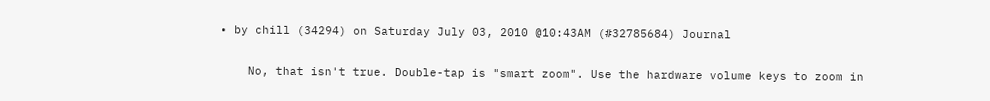• by chill (34294) on Saturday July 03, 2010 @10:43AM (#32785684) Journal

    No, that isn't true. Double-tap is "smart zoom". Use the hardware volume keys to zoom in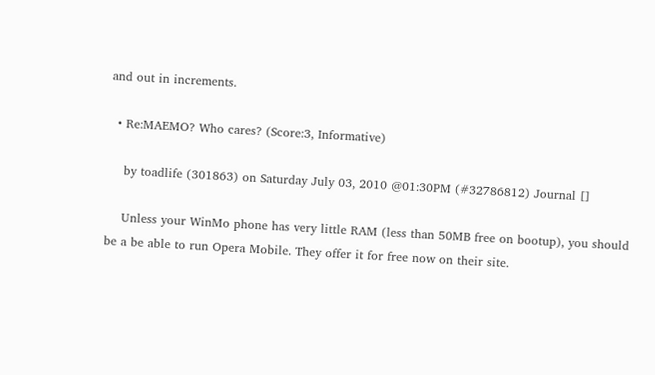and out in increments.

  • Re:MAEMO? Who cares? (Score:3, Informative)

    by toadlife (301863) on Saturday July 03, 2010 @01:30PM (#32786812) Journal []

    Unless your WinMo phone has very little RAM (less than 50MB free on bootup), you should be a be able to run Opera Mobile. They offer it for free now on their site.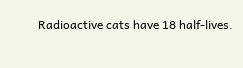Radioactive cats have 18 half-lives.